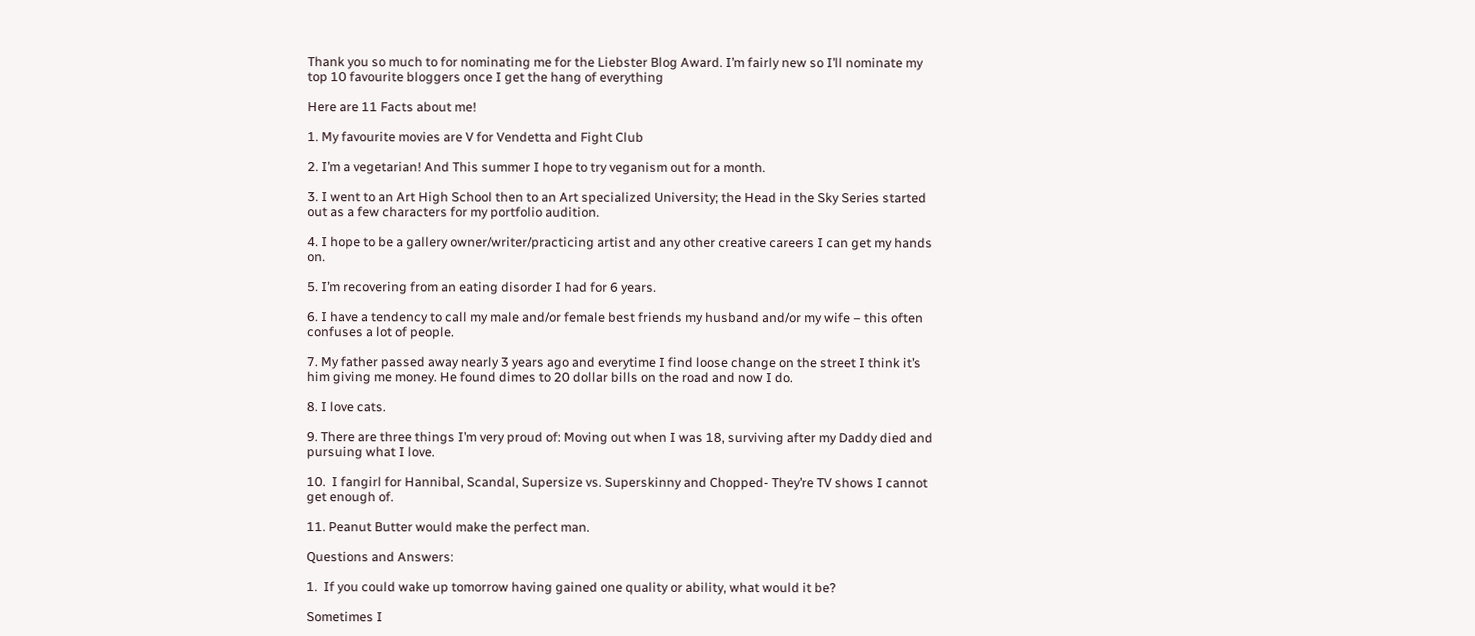Thank you so much to for nominating me for the Liebster Blog Award. I’m fairly new so I’ll nominate my top 10 favourite bloggers once I get the hang of everything

Here are 11 Facts about me!

1. My favourite movies are V for Vendetta and Fight Club

2. I’m a vegetarian! And This summer I hope to try veganism out for a month.

3. I went to an Art High School then to an Art specialized University; the Head in the Sky Series started out as a few characters for my portfolio audition.

4. I hope to be a gallery owner/writer/practicing artist and any other creative careers I can get my hands on.

5. I’m recovering from an eating disorder I had for 6 years.

6. I have a tendency to call my male and/or female best friends my husband and/or my wife – this often confuses a lot of people.

7. My father passed away nearly 3 years ago and everytime I find loose change on the street I think it’s him giving me money. He found dimes to 20 dollar bills on the road and now I do.

8. I love cats.

9. There are three things I’m very proud of: Moving out when I was 18, surviving after my Daddy died and pursuing what I love.

10.  I fangirl for Hannibal, Scandal, Supersize vs. Superskinny and Chopped- They’re TV shows I cannot get enough of.

11. Peanut Butter would make the perfect man.

Questions and Answers:

1.  If you could wake up tomorrow having gained one quality or ability, what would it be?

Sometimes I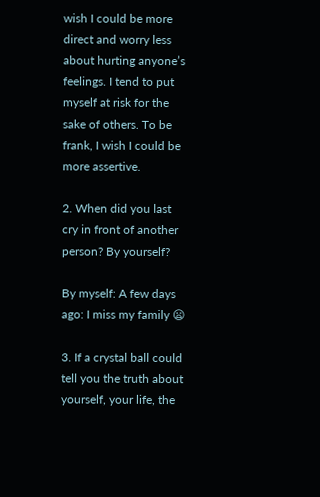wish I could be more direct and worry less about hurting anyone’s feelings. I tend to put myself at risk for the sake of others. To be frank, I wish I could be more assertive.

2. When did you last cry in front of another person? By yourself?

By myself: A few days ago: I miss my family 😦

3. If a crystal ball could tell you the truth about yourself, your life, the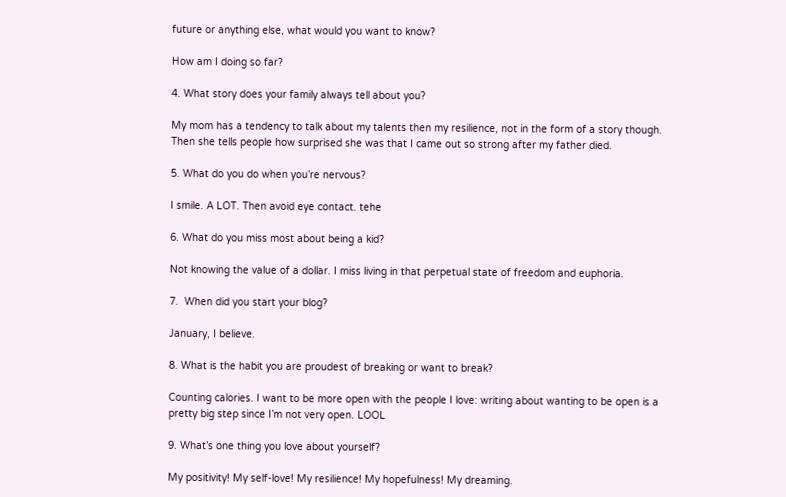future or anything else, what would you want to know?

How am I doing so far?

4. What story does your family always tell about you?

My mom has a tendency to talk about my talents then my resilience, not in the form of a story though. Then she tells people how surprised she was that I came out so strong after my father died.

5. What do you do when you’re nervous?

I smile. A LOT. Then avoid eye contact. tehe

6. What do you miss most about being a kid?

Not knowing the value of a dollar. I miss living in that perpetual state of freedom and euphoria.

7.  When did you start your blog?

January, I believe.

8. What is the habit you are proudest of breaking or want to break?

Counting calories. I want to be more open with the people I love: writing about wanting to be open is a pretty big step since I’m not very open. LOOL

9. What’s one thing you love about yourself?

My positivity! My self-love! My resilience! My hopefulness! My dreaming.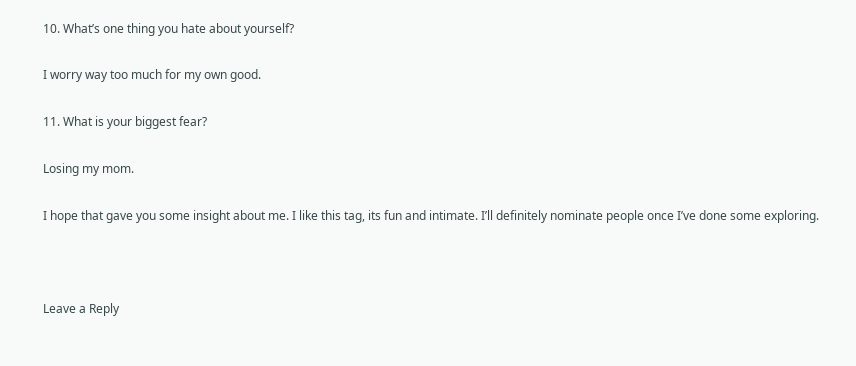10. What’s one thing you hate about yourself?

I worry way too much for my own good.

11. What is your biggest fear?

Losing my mom.

I hope that gave you some insight about me. I like this tag, its fun and intimate. I’ll definitely nominate people once I’ve done some exploring.



Leave a Reply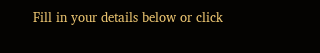Fill in your details below or click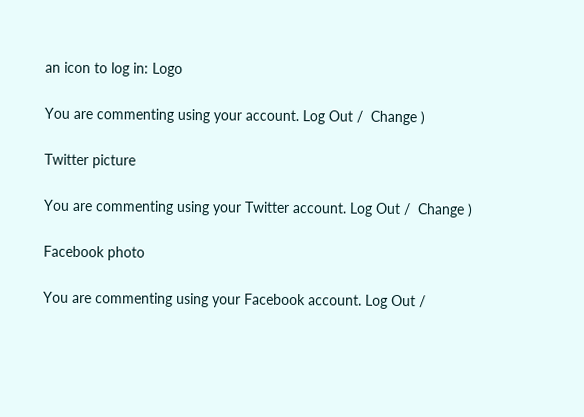an icon to log in: Logo

You are commenting using your account. Log Out /  Change )

Twitter picture

You are commenting using your Twitter account. Log Out /  Change )

Facebook photo

You are commenting using your Facebook account. Log Out /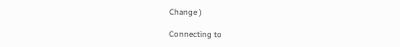Change )

Connecting to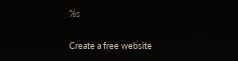%s

Create a free website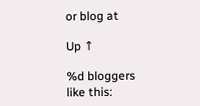or blog at

Up ↑

%d bloggers like this: